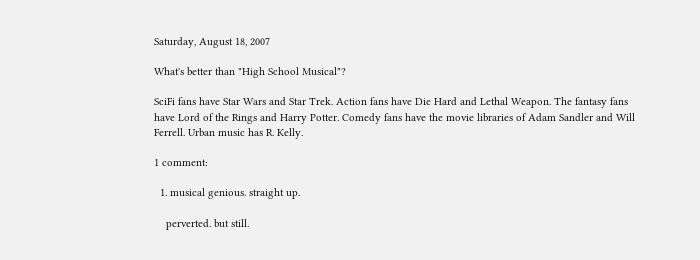Saturday, August 18, 2007

What's better than "High School Musical"?

SciFi fans have Star Wars and Star Trek. Action fans have Die Hard and Lethal Weapon. The fantasy fans have Lord of the Rings and Harry Potter. Comedy fans have the movie libraries of Adam Sandler and Will Ferrell. Urban music has R. Kelly.

1 comment:

  1. musical genious. straight up.

    perverted. but still.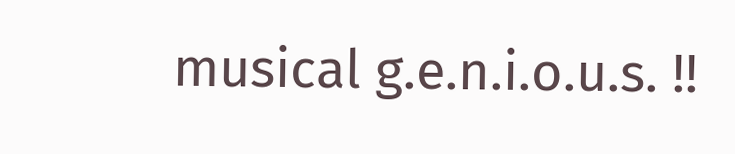musical g.e.n.i.o.u.s. !!